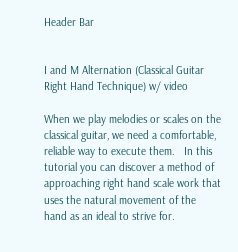Header Bar


I and M Alternation (Classical Guitar Right Hand Technique) w/ video

When we play melodies or scales on the classical guitar, we need a comfortable, reliable way to execute them.   In this tutorial you can discover a method of approaching right hand scale work that uses the natural movement of the hand as an ideal to strive for.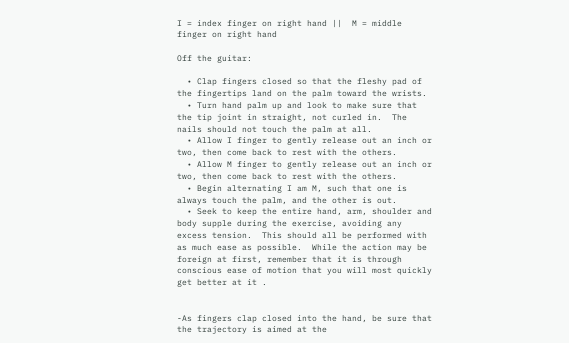I = index finger on right hand ||  M = middle finger on right hand

Off the guitar:

  • Clap fingers closed so that the fleshy pad of the fingertips land on the palm toward the wrists.
  • Turn hand palm up and look to make sure that the tip joint in straight, not curled in.  The nails should not touch the palm at all.
  • Allow I finger to gently release out an inch or two, then come back to rest with the others.
  • Allow M finger to gently release out an inch or two, then come back to rest with the others.
  • Begin alternating I am M, such that one is always touch the palm, and the other is out.
  • Seek to keep the entire hand, arm, shoulder and body supple during the exercise, avoiding any excess tension.  This should all be performed with as much ease as possible.  While the action may be foreign at first, remember that it is through conscious ease of motion that you will most quickly get better at it .


-As fingers clap closed into the hand, be sure that the trajectory is aimed at the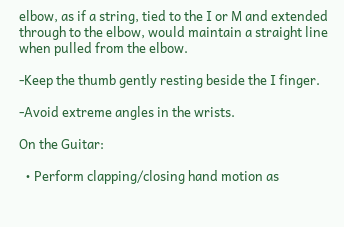elbow, as if a string, tied to the I or M and extended through to the elbow, would maintain a straight line when pulled from the elbow.

-Keep the thumb gently resting beside the I finger.

-Avoid extreme angles in the wrists.

On the Guitar:

  • Perform clapping/closing hand motion as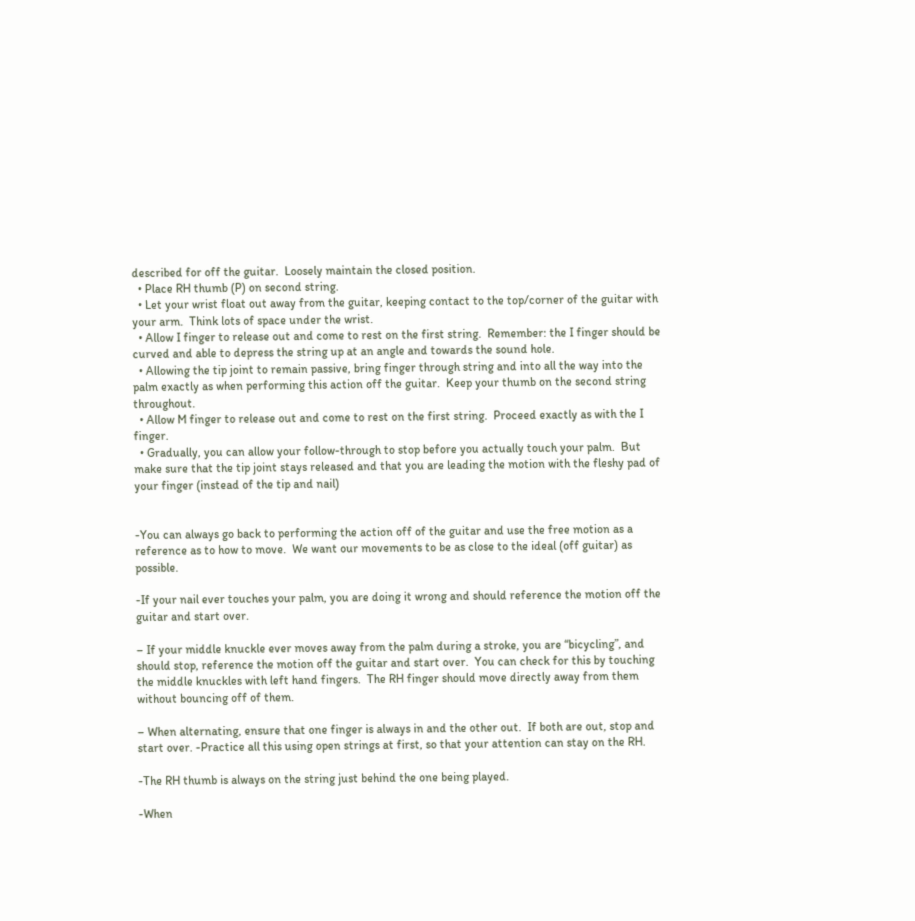described for off the guitar.  Loosely maintain the closed position.
  • Place RH thumb (P) on second string.
  • Let your wrist float out away from the guitar, keeping contact to the top/corner of the guitar with your arm.  Think lots of space under the wrist.
  • Allow I finger to release out and come to rest on the first string.  Remember: the I finger should be curved and able to depress the string up at an angle and towards the sound hole.
  • Allowing the tip joint to remain passive, bring finger through string and into all the way into the palm exactly as when performing this action off the guitar.  Keep your thumb on the second string throughout.
  • Allow M finger to release out and come to rest on the first string.  Proceed exactly as with the I finger.
  • Gradually, you can allow your follow-through to stop before you actually touch your palm.  But make sure that the tip joint stays released and that you are leading the motion with the fleshy pad of your finger (instead of the tip and nail)


-You can always go back to performing the action off of the guitar and use the free motion as a reference as to how to move.  We want our movements to be as close to the ideal (off guitar) as possible.

-If your nail ever touches your palm, you are doing it wrong and should reference the motion off the guitar and start over.

– If your middle knuckle ever moves away from the palm during a stroke, you are “bicycling”, and should stop, reference the motion off the guitar and start over.  You can check for this by touching the middle knuckles with left hand fingers.  The RH finger should move directly away from them without bouncing off of them.

– When alternating, ensure that one finger is always in and the other out.  If both are out, stop and start over. -Practice all this using open strings at first, so that your attention can stay on the RH.

-The RH thumb is always on the string just behind the one being played.

-When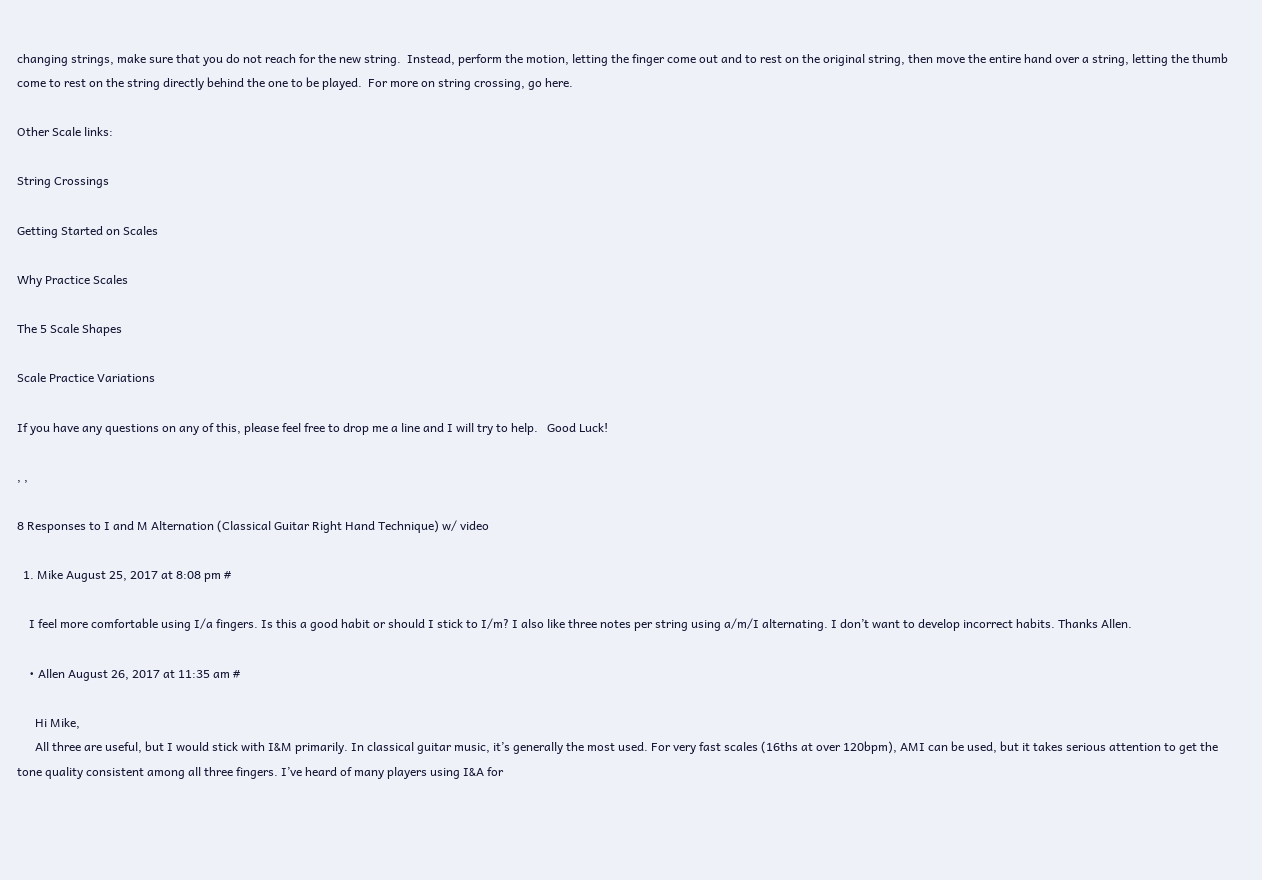changing strings, make sure that you do not reach for the new string.  Instead, perform the motion, letting the finger come out and to rest on the original string, then move the entire hand over a string, letting the thumb come to rest on the string directly behind the one to be played.  For more on string crossing, go here.

Other Scale links:

String Crossings

Getting Started on Scales

Why Practice Scales

The 5 Scale Shapes

Scale Practice Variations

If you have any questions on any of this, please feel free to drop me a line and I will try to help.   Good Luck!

, ,

8 Responses to I and M Alternation (Classical Guitar Right Hand Technique) w/ video

  1. Mike August 25, 2017 at 8:08 pm #

    I feel more comfortable using I/a fingers. Is this a good habit or should I stick to I/m? I also like three notes per string using a/m/I alternating. I don’t want to develop incorrect habits. Thanks Allen.

    • Allen August 26, 2017 at 11:35 am #

      Hi Mike,
      All three are useful, but I would stick with I&M primarily. In classical guitar music, it’s generally the most used. For very fast scales (16ths at over 120bpm), AMI can be used, but it takes serious attention to get the tone quality consistent among all three fingers. I’ve heard of many players using I&A for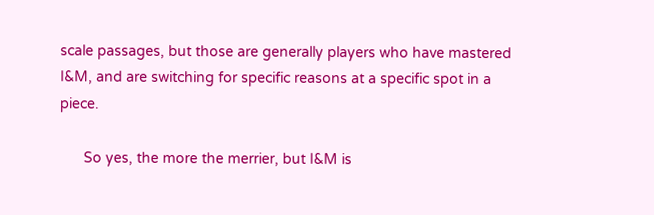scale passages, but those are generally players who have mastered I&M, and are switching for specific reasons at a specific spot in a piece.

      So yes, the more the merrier, but I&M is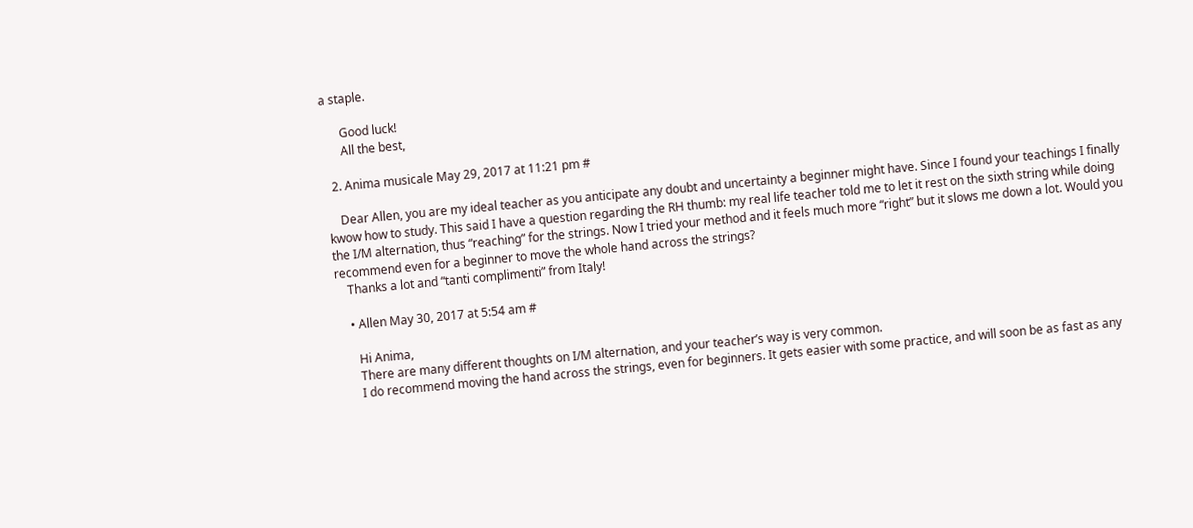a staple.

      Good luck!
      All the best,

  2. Anima musicale May 29, 2017 at 11:21 pm #

    Dear Allen, you are my ideal teacher as you anticipate any doubt and uncertainty a beginner might have. Since I found your teachings I finally kwow how to study. This said I have a question regarding the RH thumb: my real life teacher told me to let it rest on the sixth string while doing the I/M alternation, thus “reaching” for the strings. Now I tried your method and it feels much more “right” but it slows me down a lot. Would you recommend even for a beginner to move the whole hand across the strings?
    Thanks a lot and “tanti complimenti” from Italy!

    • Allen May 30, 2017 at 5:54 am #

      Hi Anima,
      There are many different thoughts on I/M alternation, and your teacher’s way is very common.
      I do recommend moving the hand across the strings, even for beginners. It gets easier with some practice, and will soon be as fast as any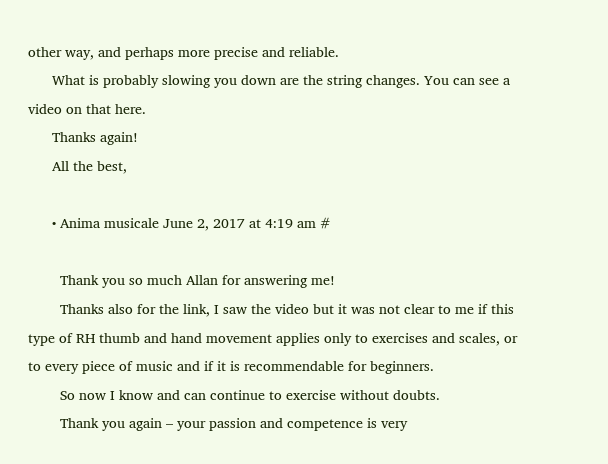other way, and perhaps more precise and reliable.
      What is probably slowing you down are the string changes. You can see a video on that here.
      Thanks again!
      All the best,

      • Anima musicale June 2, 2017 at 4:19 am #

        Thank you so much Allan for answering me!
        Thanks also for the link, I saw the video but it was not clear to me if this type of RH thumb and hand movement applies only to exercises and scales, or to every piece of music and if it is recommendable for beginners.
        So now I know and can continue to exercise without doubts.
        Thank you again – your passion and competence is very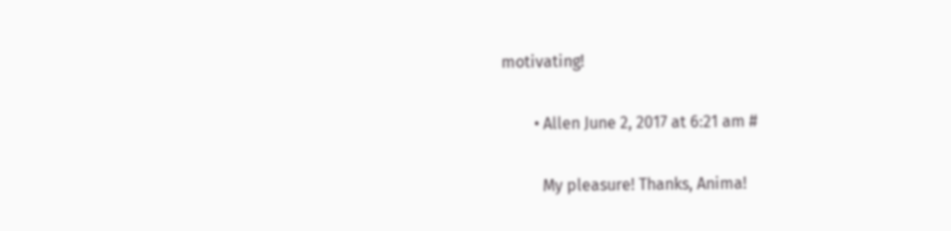motivating!

        • Allen June 2, 2017 at 6:21 am #

          My pleasure! Thanks, Anima!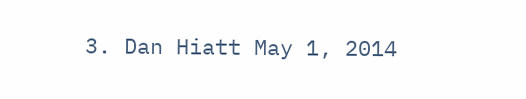3. Dan Hiatt May 1, 2014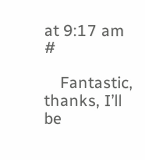at 9:17 am #

    Fantastic, thanks, I’ll be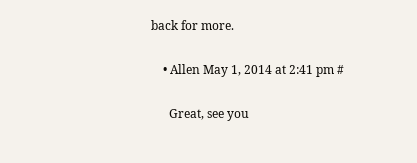back for more.

    • Allen May 1, 2014 at 2:41 pm #

      Great, see you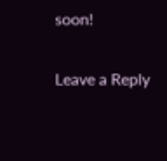soon!

Leave a Reply